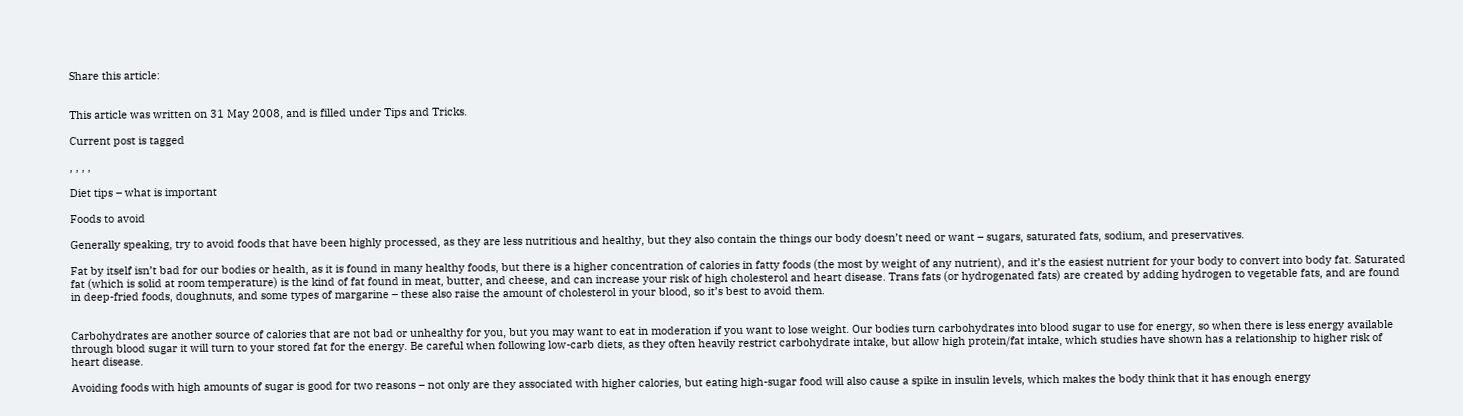Share this article:


This article was written on 31 May 2008, and is filled under Tips and Tricks.

Current post is tagged

, , , ,

Diet tips – what is important

Foods to avoid

Generally speaking, try to avoid foods that have been highly processed, as they are less nutritious and healthy, but they also contain the things our body doesn’t need or want – sugars, saturated fats, sodium, and preservatives.

Fat by itself isn’t bad for our bodies or health, as it is found in many healthy foods, but there is a higher concentration of calories in fatty foods (the most by weight of any nutrient), and it’s the easiest nutrient for your body to convert into body fat. Saturated fat (which is solid at room temperature) is the kind of fat found in meat, butter, and cheese, and can increase your risk of high cholesterol and heart disease. Trans fats (or hydrogenated fats) are created by adding hydrogen to vegetable fats, and are found in deep-fried foods, doughnuts, and some types of margarine – these also raise the amount of cholesterol in your blood, so it’s best to avoid them.


Carbohydrates are another source of calories that are not bad or unhealthy for you, but you may want to eat in moderation if you want to lose weight. Our bodies turn carbohydrates into blood sugar to use for energy, so when there is less energy available through blood sugar it will turn to your stored fat for the energy. Be careful when following low-carb diets, as they often heavily restrict carbohydrate intake, but allow high protein/fat intake, which studies have shown has a relationship to higher risk of heart disease.

Avoiding foods with high amounts of sugar is good for two reasons – not only are they associated with higher calories, but eating high-sugar food will also cause a spike in insulin levels, which makes the body think that it has enough energy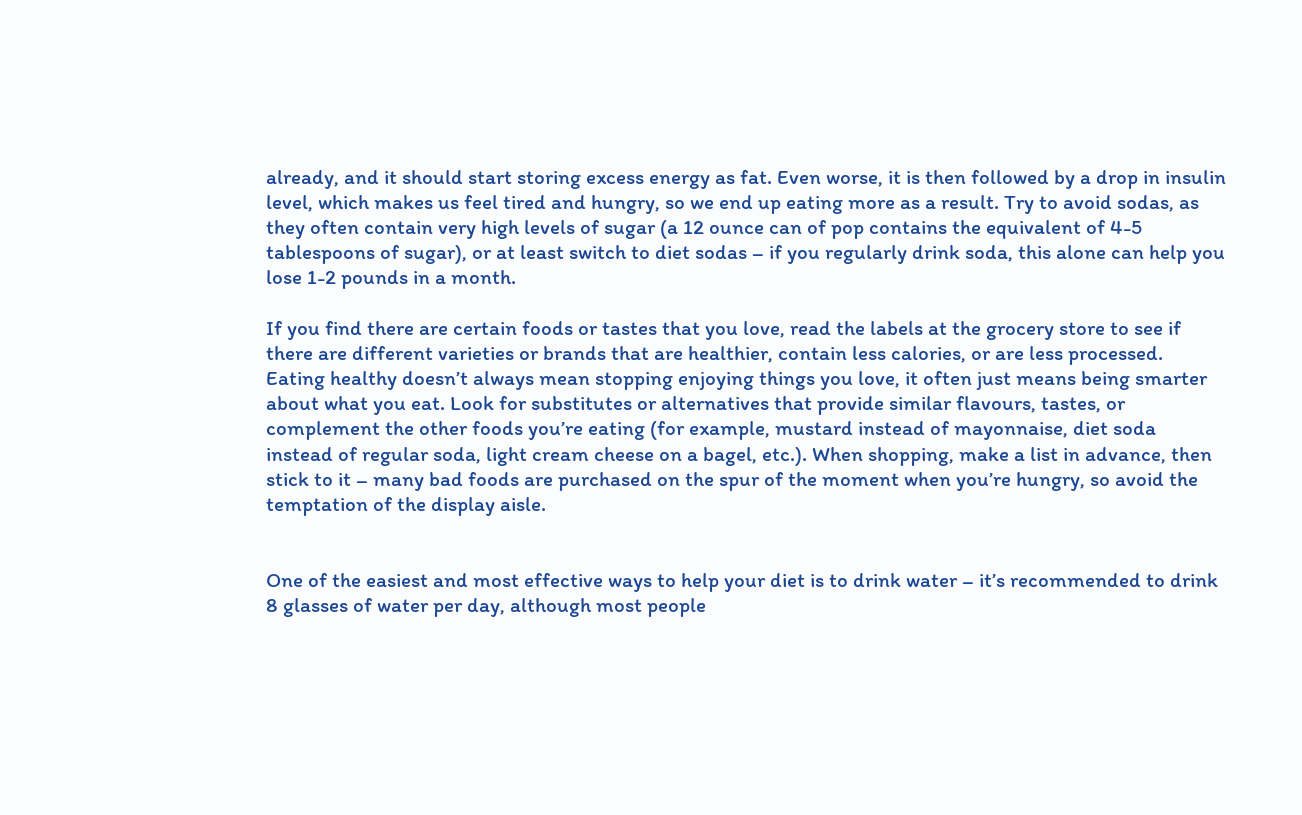already, and it should start storing excess energy as fat. Even worse, it is then followed by a drop in insulin level, which makes us feel tired and hungry, so we end up eating more as a result. Try to avoid sodas, as they often contain very high levels of sugar (a 12 ounce can of pop contains the equivalent of 4-5 tablespoons of sugar), or at least switch to diet sodas – if you regularly drink soda, this alone can help you lose 1-2 pounds in a month.

If you find there are certain foods or tastes that you love, read the labels at the grocery store to see if there are different varieties or brands that are healthier, contain less calories, or are less processed. Eating healthy doesn’t always mean stopping enjoying things you love, it often just means being smarter about what you eat. Look for substitutes or alternatives that provide similar flavours, tastes, or complement the other foods you’re eating (for example, mustard instead of mayonnaise, diet soda instead of regular soda, light cream cheese on a bagel, etc.). When shopping, make a list in advance, then stick to it – many bad foods are purchased on the spur of the moment when you’re hungry, so avoid the temptation of the display aisle.


One of the easiest and most effective ways to help your diet is to drink water – it’s recommended to drink 8 glasses of water per day, although most people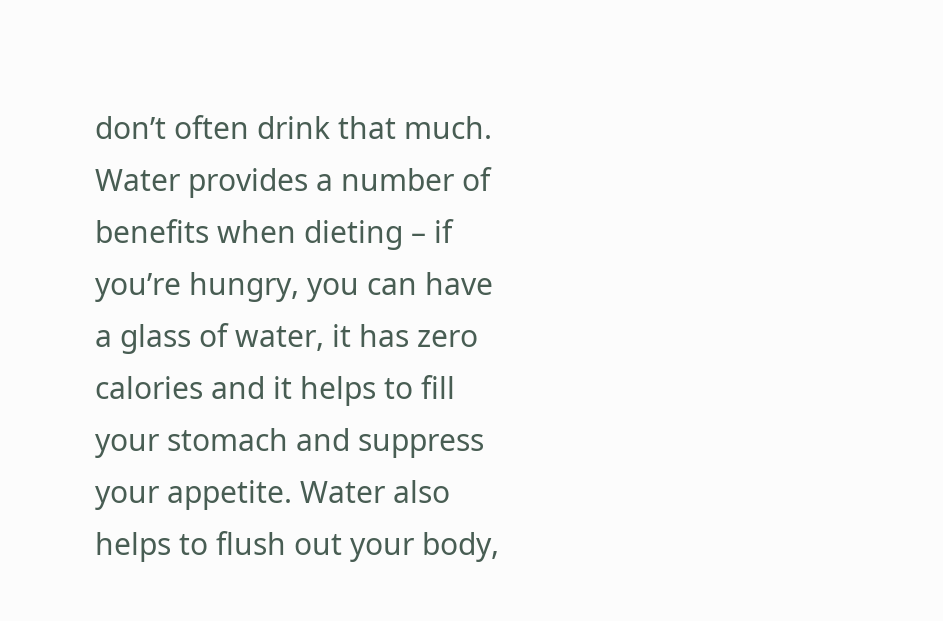don’t often drink that much. Water provides a number of benefits when dieting – if you’re hungry, you can have a glass of water, it has zero calories and it helps to fill your stomach and suppress your appetite. Water also helps to flush out your body,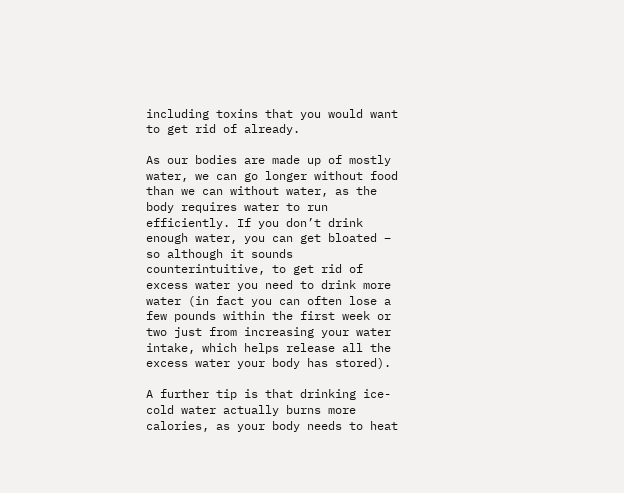including toxins that you would want to get rid of already.

As our bodies are made up of mostly water, we can go longer without food than we can without water, as the body requires water to run efficiently. If you don’t drink enough water, you can get bloated – so although it sounds counterintuitive, to get rid of excess water you need to drink more water (in fact you can often lose a few pounds within the first week or two just from increasing your water intake, which helps release all the excess water your body has stored).

A further tip is that drinking ice-cold water actually burns more calories, as your body needs to heat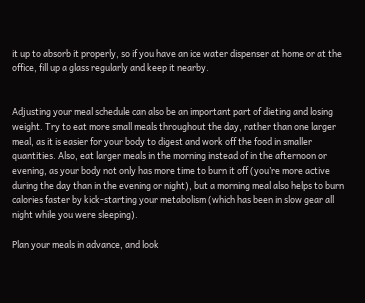it up to absorb it properly, so if you have an ice water dispenser at home or at the office, fill up a glass regularly and keep it nearby.


Adjusting your meal schedule can also be an important part of dieting and losing weight. Try to eat more small meals throughout the day, rather than one larger meal, as it is easier for your body to digest and work off the food in smaller quantities. Also, eat larger meals in the morning instead of in the afternoon or evening, as your body not only has more time to burn it off (you’re more active during the day than in the evening or night), but a morning meal also helps to burn calories faster by kick-starting your metabolism (which has been in slow gear all night while you were sleeping).

Plan your meals in advance, and look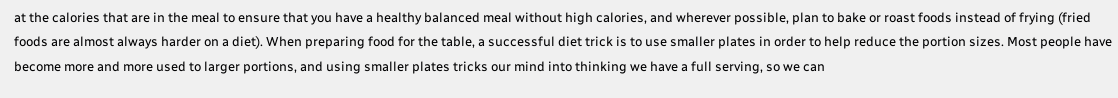at the calories that are in the meal to ensure that you have a healthy balanced meal without high calories, and wherever possible, plan to bake or roast foods instead of frying (fried foods are almost always harder on a diet). When preparing food for the table, a successful diet trick is to use smaller plates in order to help reduce the portion sizes. Most people have become more and more used to larger portions, and using smaller plates tricks our mind into thinking we have a full serving, so we can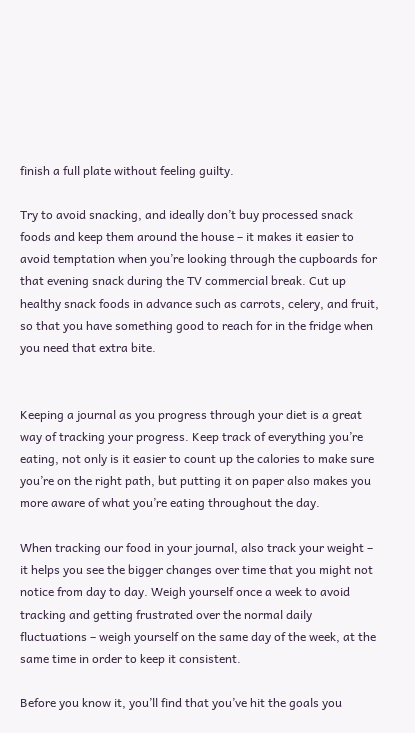finish a full plate without feeling guilty.

Try to avoid snacking, and ideally don’t buy processed snack foods and keep them around the house – it makes it easier to avoid temptation when you’re looking through the cupboards for that evening snack during the TV commercial break. Cut up healthy snack foods in advance such as carrots, celery, and fruit, so that you have something good to reach for in the fridge when you need that extra bite.


Keeping a journal as you progress through your diet is a great way of tracking your progress. Keep track of everything you’re eating, not only is it easier to count up the calories to make sure you’re on the right path, but putting it on paper also makes you more aware of what you’re eating throughout the day.

When tracking our food in your journal, also track your weight – it helps you see the bigger changes over time that you might not notice from day to day. Weigh yourself once a week to avoid tracking and getting frustrated over the normal daily fluctuations – weigh yourself on the same day of the week, at the same time in order to keep it consistent.

Before you know it, you’ll find that you’ve hit the goals you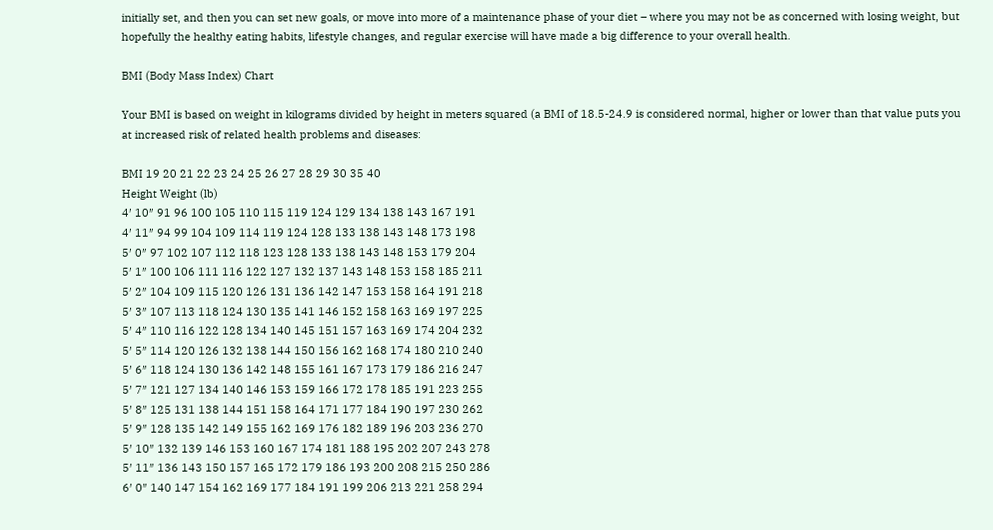initially set, and then you can set new goals, or move into more of a maintenance phase of your diet – where you may not be as concerned with losing weight, but hopefully the healthy eating habits, lifestyle changes, and regular exercise will have made a big difference to your overall health.

BMI (Body Mass Index) Chart

Your BMI is based on weight in kilograms divided by height in meters squared (a BMI of 18.5-24.9 is considered normal, higher or lower than that value puts you at increased risk of related health problems and diseases:

BMI 19 20 21 22 23 24 25 26 27 28 29 30 35 40
Height Weight (lb)
4′ 10″ 91 96 100 105 110 115 119 124 129 134 138 143 167 191
4′ 11″ 94 99 104 109 114 119 124 128 133 138 143 148 173 198
5′ 0″ 97 102 107 112 118 123 128 133 138 143 148 153 179 204
5′ 1″ 100 106 111 116 122 127 132 137 143 148 153 158 185 211
5′ 2″ 104 109 115 120 126 131 136 142 147 153 158 164 191 218
5′ 3″ 107 113 118 124 130 135 141 146 152 158 163 169 197 225
5′ 4″ 110 116 122 128 134 140 145 151 157 163 169 174 204 232
5′ 5″ 114 120 126 132 138 144 150 156 162 168 174 180 210 240
5′ 6″ 118 124 130 136 142 148 155 161 167 173 179 186 216 247
5′ 7″ 121 127 134 140 146 153 159 166 172 178 185 191 223 255
5′ 8″ 125 131 138 144 151 158 164 171 177 184 190 197 230 262
5′ 9″ 128 135 142 149 155 162 169 176 182 189 196 203 236 270
5′ 10″ 132 139 146 153 160 167 174 181 188 195 202 207 243 278
5′ 11″ 136 143 150 157 165 172 179 186 193 200 208 215 250 286
6′ 0″ 140 147 154 162 169 177 184 191 199 206 213 221 258 294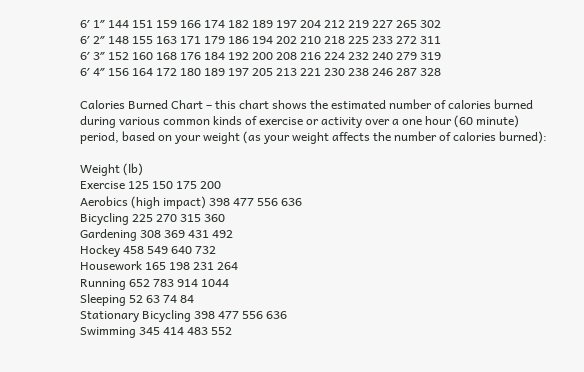6′ 1″ 144 151 159 166 174 182 189 197 204 212 219 227 265 302
6′ 2″ 148 155 163 171 179 186 194 202 210 218 225 233 272 311
6′ 3″ 152 160 168 176 184 192 200 208 216 224 232 240 279 319
6′ 4″ 156 164 172 180 189 197 205 213 221 230 238 246 287 328

Calories Burned Chart – this chart shows the estimated number of calories burned during various common kinds of exercise or activity over a one hour (60 minute) period, based on your weight (as your weight affects the number of calories burned):

Weight (lb)
Exercise 125 150 175 200
Aerobics (high impact) 398 477 556 636
Bicycling 225 270 315 360
Gardening 308 369 431 492
Hockey 458 549 640 732
Housework 165 198 231 264
Running 652 783 914 1044
Sleeping 52 63 74 84
Stationary Bicycling 398 477 556 636
Swimming 345 414 483 552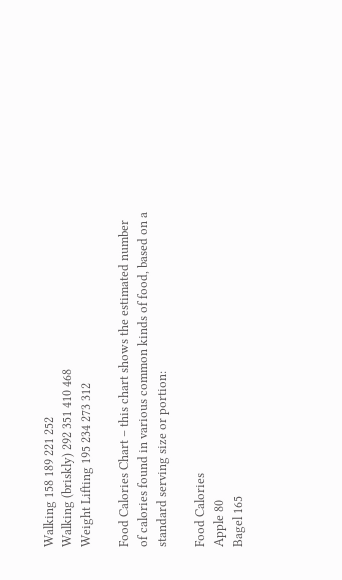Walking 158 189 221 252
Walking (briskly) 292 351 410 468
Weight Lifting 195 234 273 312

Food Calories Chart – this chart shows the estimated number of calories found in various common kinds of food, based on a standard serving size or portion:

Food Calories
Apple 80
Bagel 165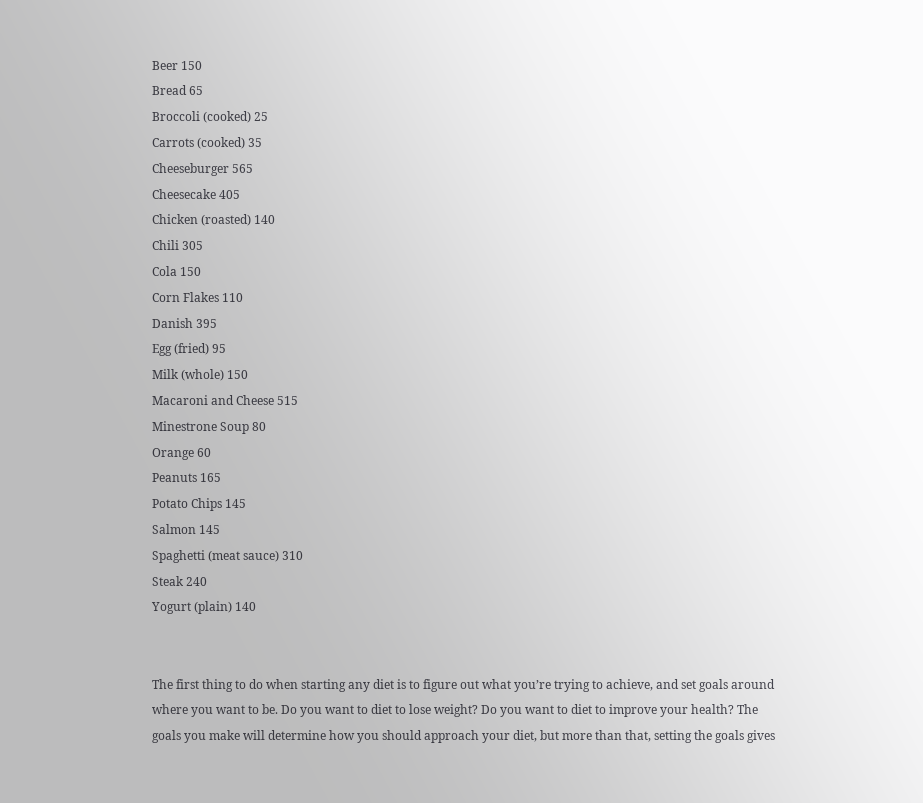Beer 150
Bread 65
Broccoli (cooked) 25
Carrots (cooked) 35
Cheeseburger 565
Cheesecake 405
Chicken (roasted) 140
Chili 305
Cola 150
Corn Flakes 110
Danish 395
Egg (fried) 95
Milk (whole) 150
Macaroni and Cheese 515
Minestrone Soup 80
Orange 60
Peanuts 165
Potato Chips 145
Salmon 145
Spaghetti (meat sauce) 310
Steak 240
Yogurt (plain) 140


The first thing to do when starting any diet is to figure out what you’re trying to achieve, and set goals around where you want to be. Do you want to diet to lose weight? Do you want to diet to improve your health? The goals you make will determine how you should approach your diet, but more than that, setting the goals gives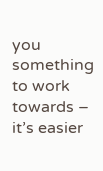you something to work towards – it’s easier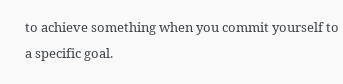to achieve something when you commit yourself to a specific goal.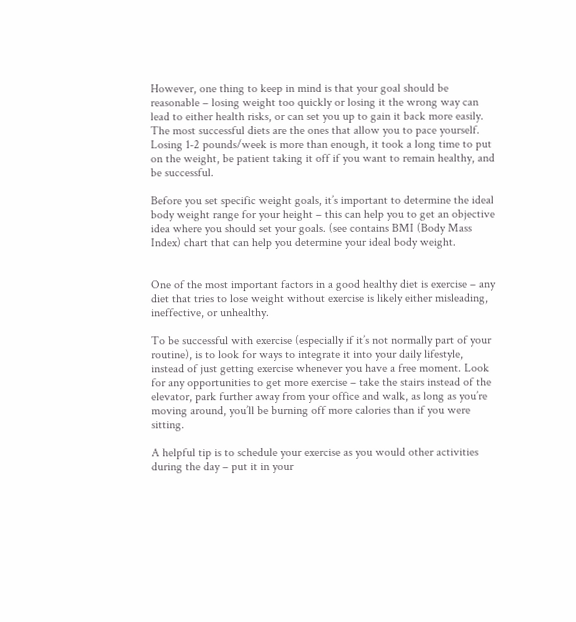However, one thing to keep in mind is that your goal should be reasonable – losing weight too quickly or losing it the wrong way can lead to either health risks, or can set you up to gain it back more easily. The most successful diets are the ones that allow you to pace yourself. Losing 1-2 pounds/week is more than enough, it took a long time to put on the weight, be patient taking it off if you want to remain healthy, and be successful.

Before you set specific weight goals, it’s important to determine the ideal body weight range for your height – this can help you to get an objective idea where you should set your goals. (see contains BMI (Body Mass Index) chart that can help you determine your ideal body weight.


One of the most important factors in a good healthy diet is exercise – any diet that tries to lose weight without exercise is likely either misleading, ineffective, or unhealthy.

To be successful with exercise (especially if it’s not normally part of your routine), is to look for ways to integrate it into your daily lifestyle, instead of just getting exercise whenever you have a free moment. Look for any opportunities to get more exercise – take the stairs instead of the elevator, park further away from your office and walk, as long as you’re moving around, you’ll be burning off more calories than if you were sitting.

A helpful tip is to schedule your exercise as you would other activities during the day – put it in your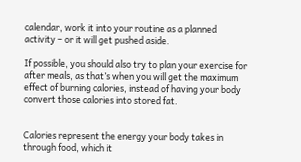calendar, work it into your routine as a planned activity – or it will get pushed aside.

If possible, you should also try to plan your exercise for after meals, as that’s when you will get the maximum effect of burning calories, instead of having your body convert those calories into stored fat.


Calories represent the energy your body takes in through food, which it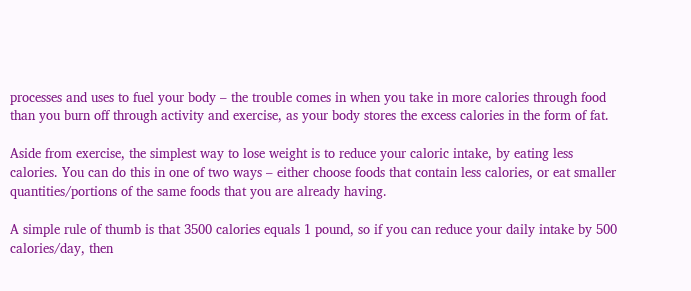processes and uses to fuel your body – the trouble comes in when you take in more calories through food than you burn off through activity and exercise, as your body stores the excess calories in the form of fat.

Aside from exercise, the simplest way to lose weight is to reduce your caloric intake, by eating less calories. You can do this in one of two ways – either choose foods that contain less calories, or eat smaller quantities/portions of the same foods that you are already having.

A simple rule of thumb is that 3500 calories equals 1 pound, so if you can reduce your daily intake by 500 calories/day, then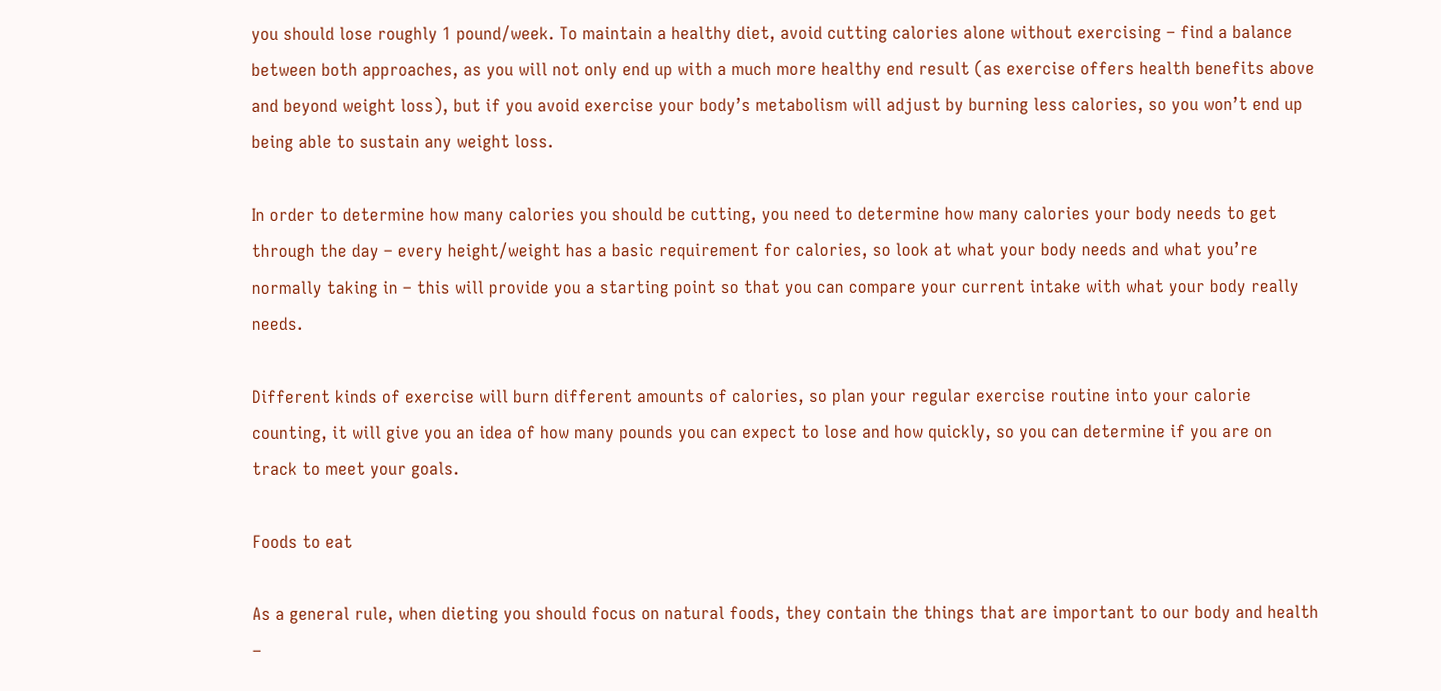you should lose roughly 1 pound/week. To maintain a healthy diet, avoid cutting calories alone without exercising – find a balance between both approaches, as you will not only end up with a much more healthy end result (as exercise offers health benefits above and beyond weight loss), but if you avoid exercise your body’s metabolism will adjust by burning less calories, so you won’t end up being able to sustain any weight loss.

In order to determine how many calories you should be cutting, you need to determine how many calories your body needs to get through the day – every height/weight has a basic requirement for calories, so look at what your body needs and what you’re normally taking in – this will provide you a starting point so that you can compare your current intake with what your body really needs.

Different kinds of exercise will burn different amounts of calories, so plan your regular exercise routine into your calorie counting, it will give you an idea of how many pounds you can expect to lose and how quickly, so you can determine if you are on track to meet your goals.

Foods to eat

As a general rule, when dieting you should focus on natural foods, they contain the things that are important to our body and health –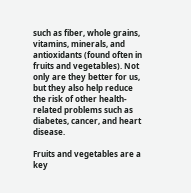such as fiber, whole grains, vitamins, minerals, and antioxidants (found often in fruits and vegetables). Not only are they better for us, but they also help reduce the risk of other health-related problems such as diabetes, cancer, and heart disease.

Fruits and vegetables are a key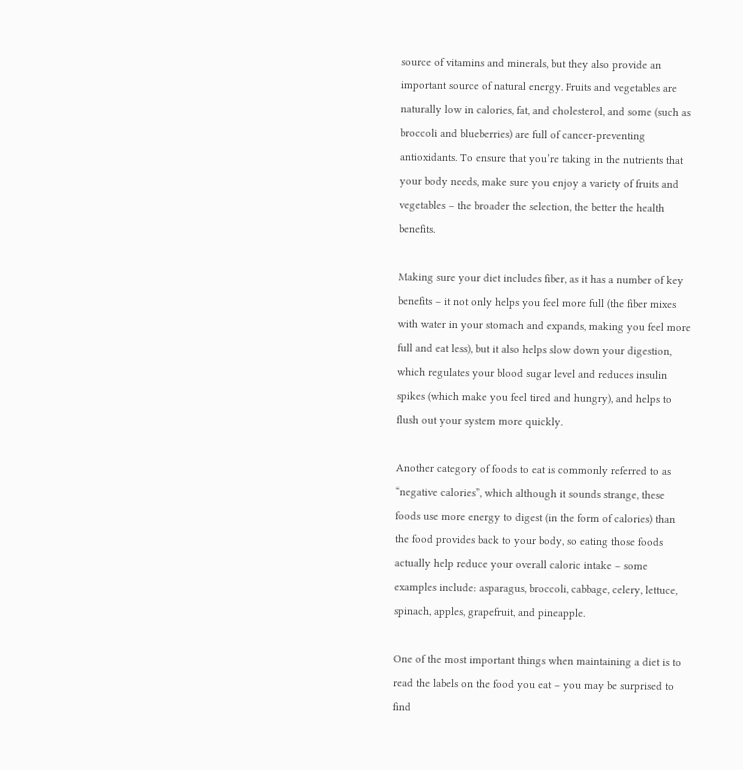source of vitamins and minerals, but they also provide an important source of natural energy. Fruits and vegetables are naturally low in calories, fat, and cholesterol, and some (such as broccoli and blueberries) are full of cancer-preventing antioxidants. To ensure that you’re taking in the nutrients that your body needs, make sure you enjoy a variety of fruits and vegetables – the broader the selection, the better the health benefits.

Making sure your diet includes fiber, as it has a number of key benefits – it not only helps you feel more full (the fiber mixes with water in your stomach and expands, making you feel more full and eat less), but it also helps slow down your digestion, which regulates your blood sugar level and reduces insulin spikes (which make you feel tired and hungry), and helps to flush out your system more quickly.

Another category of foods to eat is commonly referred to as “negative calories”, which although it sounds strange, these foods use more energy to digest (in the form of calories) than the food provides back to your body, so eating those foods actually help reduce your overall caloric intake – some examples include: asparagus, broccoli, cabbage, celery, lettuce, spinach, apples, grapefruit, and pineapple.

One of the most important things when maintaining a diet is to read the labels on the food you eat – you may be surprised to find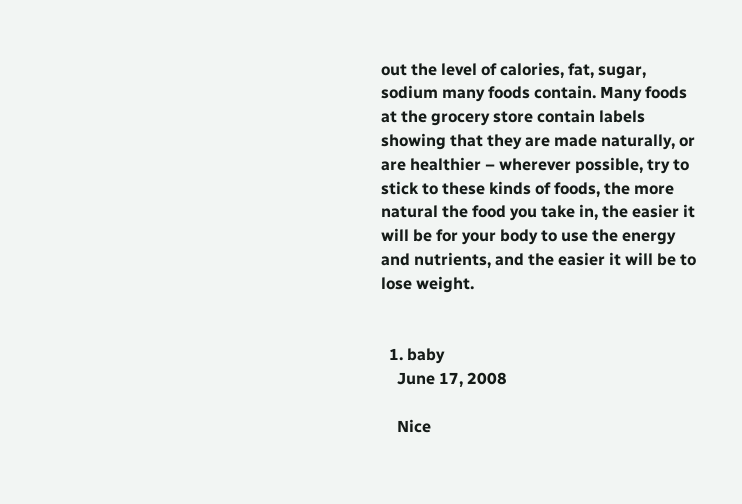out the level of calories, fat, sugar, sodium many foods contain. Many foods at the grocery store contain labels showing that they are made naturally, or are healthier – wherever possible, try to stick to these kinds of foods, the more natural the food you take in, the easier it will be for your body to use the energy and nutrients, and the easier it will be to lose weight.


  1. baby
    June 17, 2008

    Nice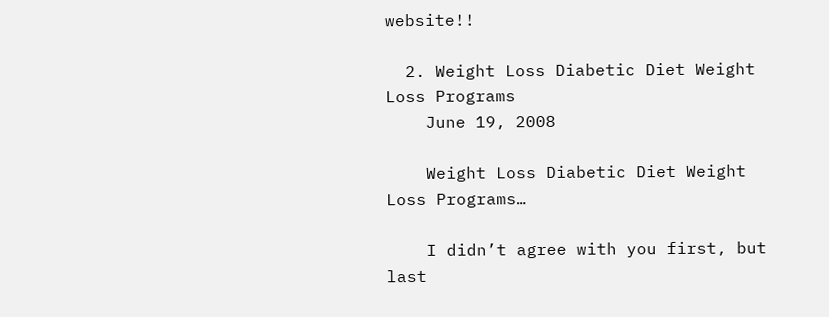website!!

  2. Weight Loss Diabetic Diet Weight Loss Programs
    June 19, 2008

    Weight Loss Diabetic Diet Weight Loss Programs…

    I didn’t agree with you first, but last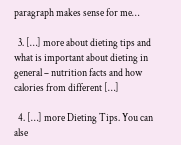paragraph makes sense for me…

  3. […] more about dieting tips and what is important about dieting in general – nutrition facts and how calories from different […]

  4. […] more Dieting Tips. You can alse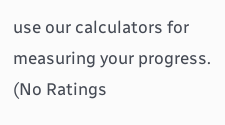use our calculators for measuring your progress. (No Ratings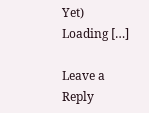Yet)  Loading […]

Leave a Reply